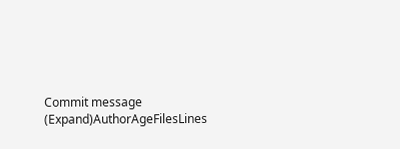Commit message (Expand)AuthorAgeFilesLines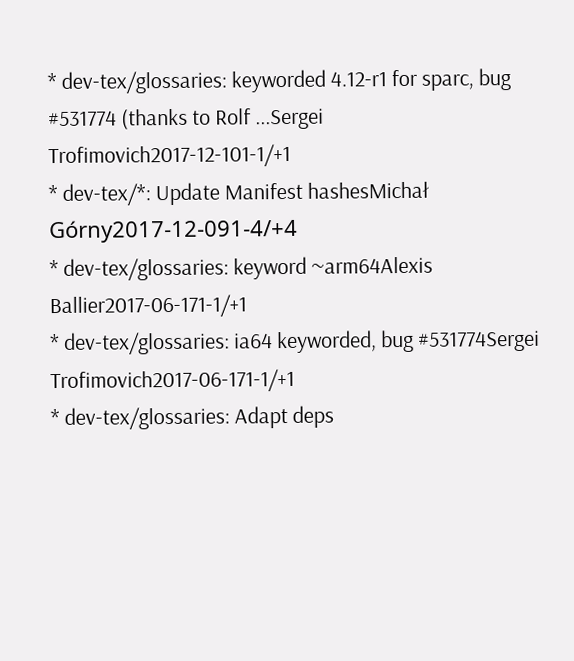* dev-tex/glossaries: keyworded 4.12-r1 for sparc, bug #531774 (thanks to Rolf ...Sergei Trofimovich2017-12-101-1/+1
* dev-tex/*: Update Manifest hashesMichał Górny2017-12-091-4/+4
* dev-tex/glossaries: keyword ~arm64Alexis Ballier2017-06-171-1/+1
* dev-tex/glossaries: ia64 keyworded, bug #531774Sergei Trofimovich2017-06-171-1/+1
* dev-tex/glossaries: Adapt deps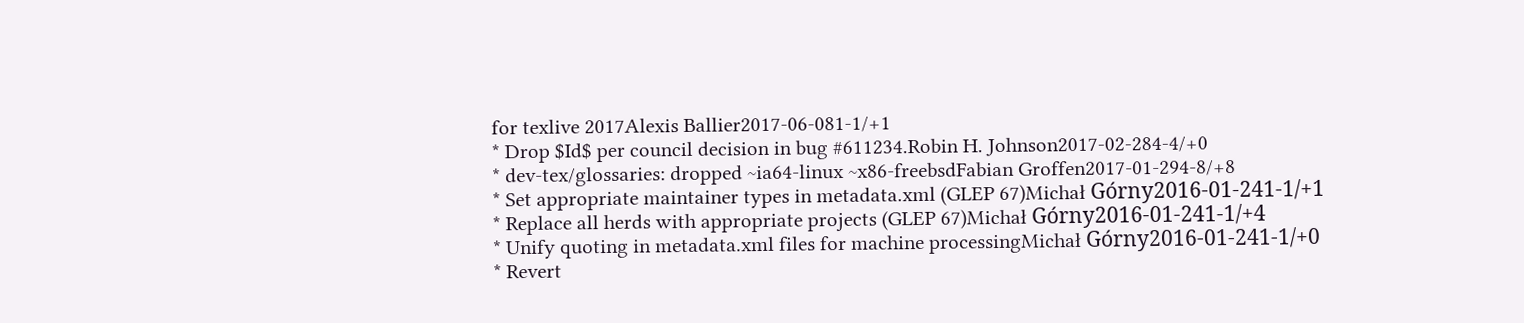for texlive 2017Alexis Ballier2017-06-081-1/+1
* Drop $Id$ per council decision in bug #611234.Robin H. Johnson2017-02-284-4/+0
* dev-tex/glossaries: dropped ~ia64-linux ~x86-freebsdFabian Groffen2017-01-294-8/+8
* Set appropriate maintainer types in metadata.xml (GLEP 67)Michał Górny2016-01-241-1/+1
* Replace all herds with appropriate projects (GLEP 67)Michał Górny2016-01-241-1/+4
* Unify quoting in metadata.xml files for machine processingMichał Górny2016-01-241-1/+0
* Revert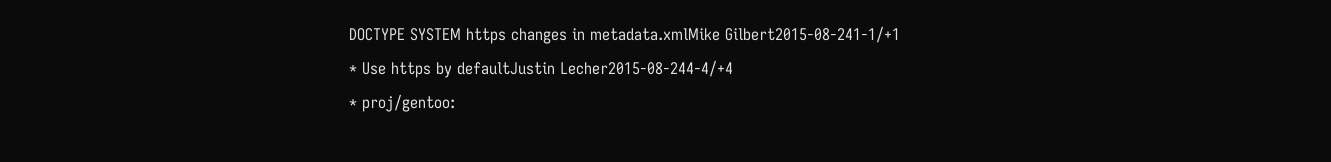DOCTYPE SYSTEM https changes in metadata.xmlMike Gilbert2015-08-241-1/+1
* Use https by defaultJustin Lecher2015-08-244-4/+4
* proj/gentoo: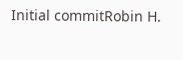Initial commitRobin H.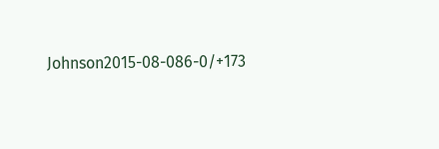Johnson2015-08-086-0/+173